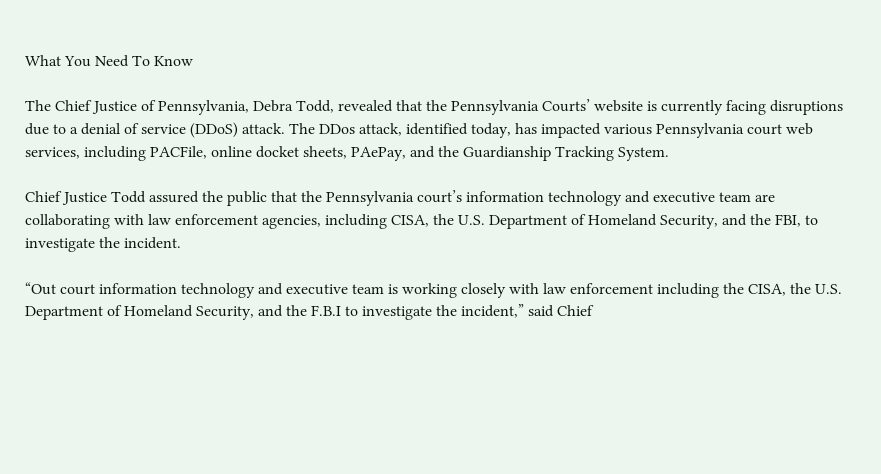What You Need To Know

The Chief Justice of Pennsylvania, Debra Todd, revealed that the Pennsylvania Courts’ website is currently facing disruptions due to a denial of service (DDoS) attack. The DDos attack, identified today, has impacted various Pennsylvania court web services, including PACFile, online docket sheets, PAePay, and the Guardianship Tracking System.

Chief Justice Todd assured the public that the Pennsylvania court’s information technology and executive team are collaborating with law enforcement agencies, including CISA, the U.S. Department of Homeland Security, and the FBI, to investigate the incident.

“Out court information technology and executive team is working closely with law enforcement including the CISA, the U.S. Department of Homeland Security, and the F.B.I to investigate the incident,” said Chief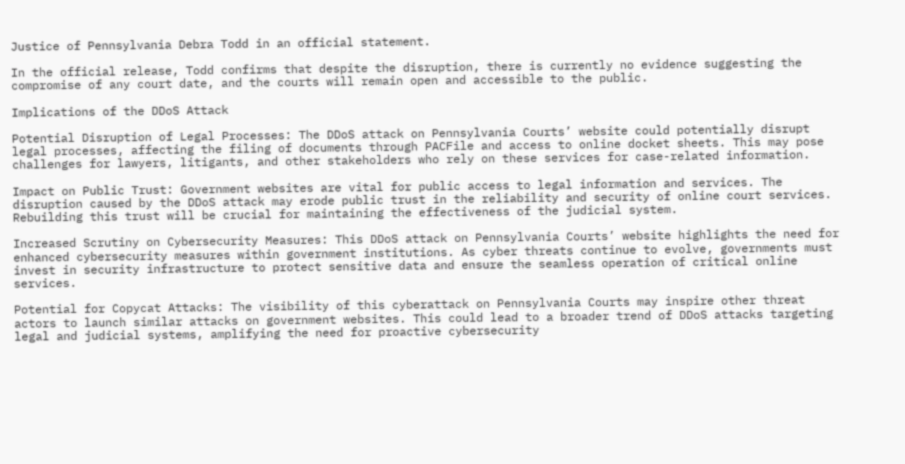Justice of Pennsylvania Debra Todd in an official statement.

In the official release, Todd confirms that despite the disruption, there is currently no evidence suggesting the compromise of any court date, and the courts will remain open and accessible to the public.

Implications of the DDoS Attack

Potential Disruption of Legal Processes: The DDoS attack on Pennsylvania Courts’ website could potentially disrupt legal processes, affecting the filing of documents through PACFile and access to online docket sheets. This may pose challenges for lawyers, litigants, and other stakeholders who rely on these services for case-related information.

Impact on Public Trust: Government websites are vital for public access to legal information and services. The disruption caused by the DDoS attack may erode public trust in the reliability and security of online court services. Rebuilding this trust will be crucial for maintaining the effectiveness of the judicial system.

Increased Scrutiny on Cybersecurity Measures: This DDoS attack on Pennsylvania Courts’ website highlights the need for enhanced cybersecurity measures within government institutions. As cyber threats continue to evolve, governments must invest in security infrastructure to protect sensitive data and ensure the seamless operation of critical online services.

Potential for Copycat Attacks: The visibility of this cyberattack on Pennsylvania Courts may inspire other threat actors to launch similar attacks on government websites. This could lead to a broader trend of DDoS attacks targeting legal and judicial systems, amplifying the need for proactive cybersecurity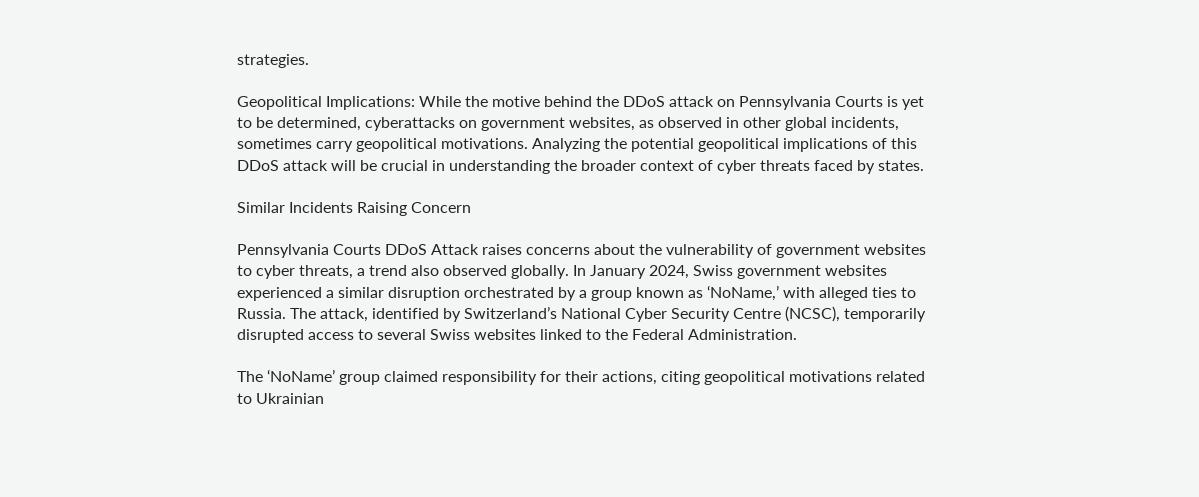strategies.

Geopolitical Implications: While the motive behind the DDoS attack on Pennsylvania Courts is yet to be determined, cyberattacks on government websites, as observed in other global incidents, sometimes carry geopolitical motivations. Analyzing the potential geopolitical implications of this DDoS attack will be crucial in understanding the broader context of cyber threats faced by states.

Similar Incidents Raising Concern

Pennsylvania Courts DDoS Attack raises concerns about the vulnerability of government websites to cyber threats, a trend also observed globally. In January 2024, Swiss government websites experienced a similar disruption orchestrated by a group known as ‘NoName,’ with alleged ties to Russia. The attack, identified by Switzerland’s National Cyber Security Centre (NCSC), temporarily disrupted access to several Swiss websites linked to the Federal Administration.

The ‘NoName’ group claimed responsibility for their actions, citing geopolitical motivations related to Ukrainian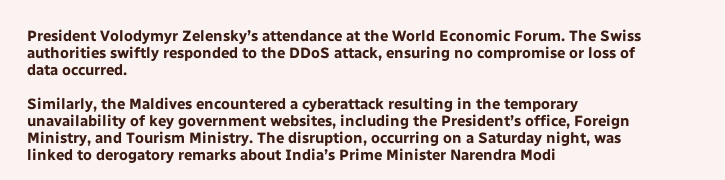President Volodymyr Zelensky’s attendance at the World Economic Forum. The Swiss authorities swiftly responded to the DDoS attack, ensuring no compromise or loss of data occurred.

Similarly, the Maldives encountered a cyberattack resulting in the temporary unavailability of key government websites, including the President’s office, Foreign Ministry, and Tourism Ministry. The disruption, occurring on a Saturday night, was linked to derogatory remarks about India’s Prime Minister Narendra Modi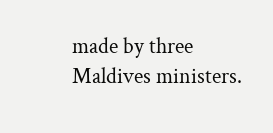made by three Maldives ministers.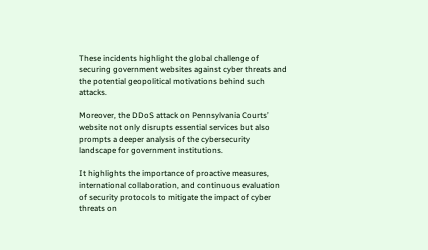These incidents highlight the global challenge of securing government websites against cyber threats and the potential geopolitical motivations behind such attacks.

Moreover, the DDoS attack on Pennsylvania Courts’ website not only disrupts essential services but also prompts a deeper analysis of the cybersecurity landscape for government institutions.

It highlights the importance of proactive measures, international collaboration, and continuous evaluation of security protocols to mitigate the impact of cyber threats on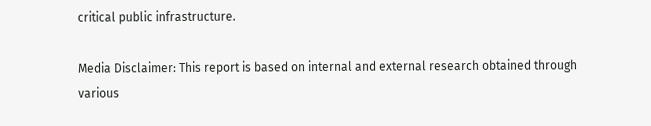critical public infrastructure.

Media Disclaimer: This report is based on internal and external research obtained through various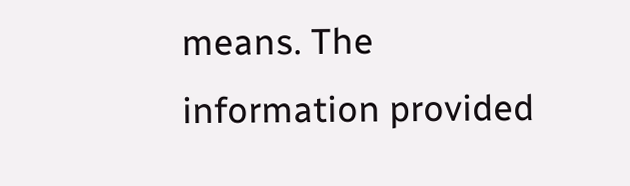means. The information provided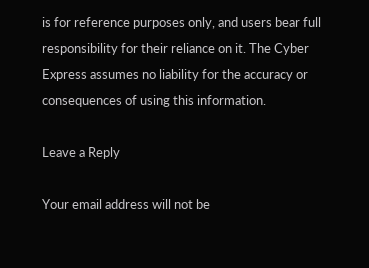is for reference purposes only, and users bear full responsibility for their reliance on it. The Cyber Express assumes no liability for the accuracy or consequences of using this information.

Leave a Reply

Your email address will not be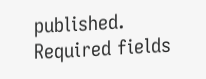published. Required fields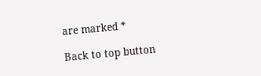are marked *

Back to top button